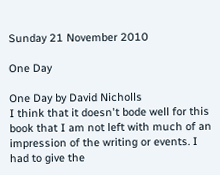Sunday 21 November 2010

One Day

One Day by David Nicholls
I think that it doesn't bode well for this book that I am not left with much of an impression of the writing or events. I had to give the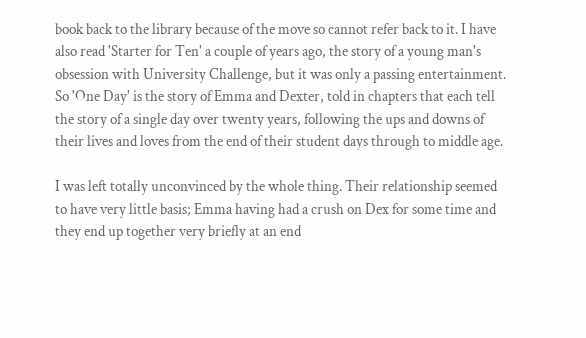book back to the library because of the move so cannot refer back to it. I have also read 'Starter for Ten' a couple of years ago, the story of a young man's obsession with University Challenge, but it was only a passing entertainment. So 'One Day' is the story of Emma and Dexter, told in chapters that each tell the story of a single day over twenty years, following the ups and downs of their lives and loves from the end of their student days through to middle age.

I was left totally unconvinced by the whole thing. Their relationship seemed to have very little basis; Emma having had a crush on Dex for some time and they end up together very briefly at an end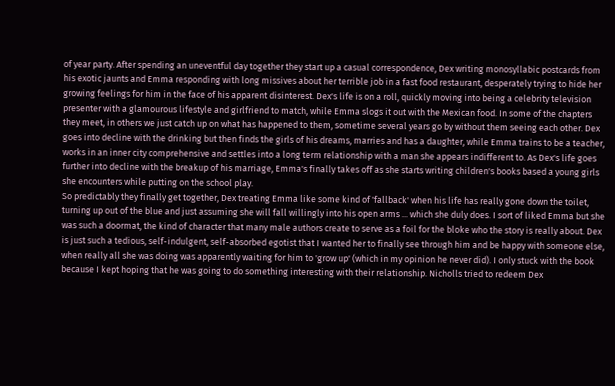of year party. After spending an uneventful day together they start up a casual correspondence, Dex writing monosyllabic postcards from his exotic jaunts and Emma responding with long missives about her terrible job in a fast food restaurant, desperately trying to hide her growing feelings for him in the face of his apparent disinterest. Dex's life is on a roll, quickly moving into being a celebrity television presenter with a glamourous lifestyle and girlfriend to match, while Emma slogs it out with the Mexican food. In some of the chapters they meet, in others we just catch up on what has happened to them, sometime several years go by without them seeing each other. Dex goes into decline with the drinking but then finds the girls of his dreams, marries and has a daughter, while Emma trains to be a teacher, works in an inner city comprehensive and settles into a long term relationship with a man she appears indifferent to. As Dex's life goes further into decline with the breakup of his marriage, Emma's finally takes off as she starts writing children's books based a young girls she encounters while putting on the school play.
So predictably they finally get together, Dex treating Emma like some kind of 'fallback' when his life has really gone down the toilet, turning up out of the blue and just assuming she will fall willingly into his open arms ... which she duly does. I sort of liked Emma but she was such a doormat, the kind of character that many male authors create to serve as a foil for the bloke who the story is really about. Dex is just such a tedious, self-indulgent, self-absorbed egotist that I wanted her to finally see through him and be happy with someone else, when really all she was doing was apparently waiting for him to 'grow up' (which in my opinion he never did). I only stuck with the book because I kept hoping that he was going to do something interesting with their relationship. Nicholls tried to redeem Dex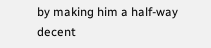by making him a half-way decent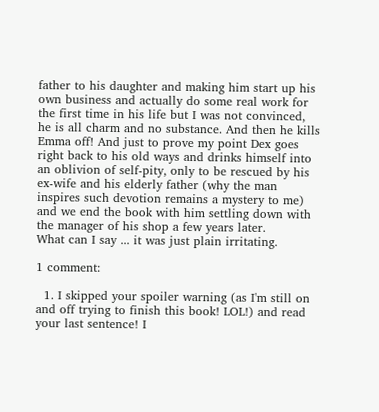father to his daughter and making him start up his own business and actually do some real work for the first time in his life but I was not convinced, he is all charm and no substance. And then he kills Emma off! And just to prove my point Dex goes right back to his old ways and drinks himself into an oblivion of self-pity, only to be rescued by his ex-wife and his elderly father (why the man inspires such devotion remains a mystery to me) and we end the book with him settling down with the manager of his shop a few years later.
What can I say ... it was just plain irritating.

1 comment:

  1. I skipped your spoiler warning (as I'm still on and off trying to finish this book! LOL!) and read your last sentence! I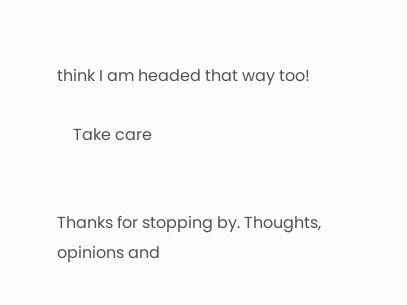think I am headed that way too!

    Take care


Thanks for stopping by. Thoughts, opinions and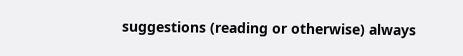suggestions (reading or otherwise) always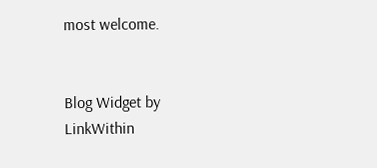most welcome.


Blog Widget by LinkWithin